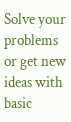Solve your problems or get new ideas with basic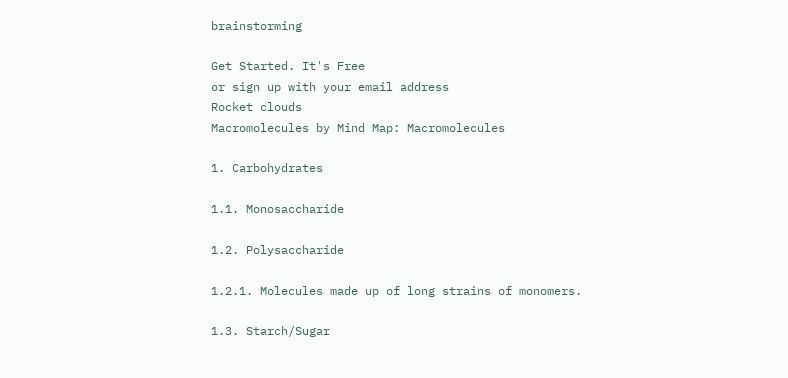brainstorming

Get Started. It's Free
or sign up with your email address
Rocket clouds
Macromolecules by Mind Map: Macromolecules

1. Carbohydrates

1.1. Monosaccharide

1.2. Polysaccharide

1.2.1. Molecules made up of long strains of monomers.

1.3. Starch/Sugar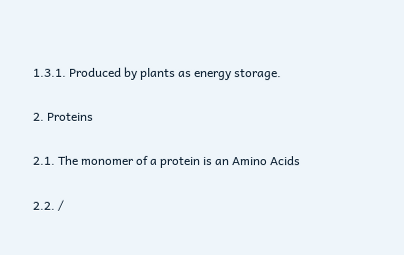1.3.1. Produced by plants as energy storage.

2. Proteins

2.1. The monomer of a protein is an Amino Acids

2.2. /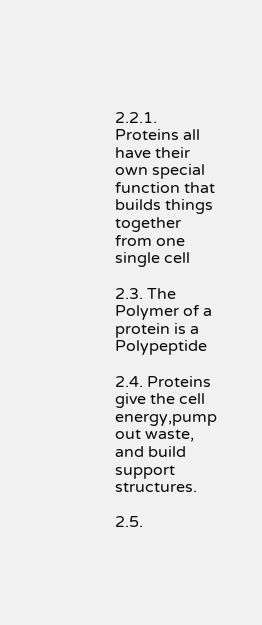2.2.1. Proteins all have their own special function that builds things together from one single cell

2.3. The Polymer of a protein is a Polypeptide

2.4. Proteins give the cell energy,pump out waste, and build support structures.

2.5.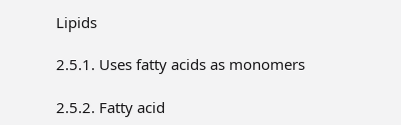Lipids

2.5.1. Uses fatty acids as monomers

2.5.2. Fatty acid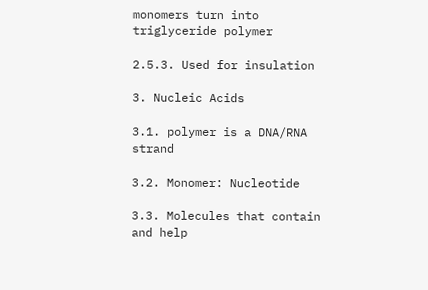monomers turn into triglyceride polymer

2.5.3. Used for insulation

3. Nucleic Acids

3.1. polymer is a DNA/RNA strand

3.2. Monomer: Nucleotide

3.3. Molecules that contain and help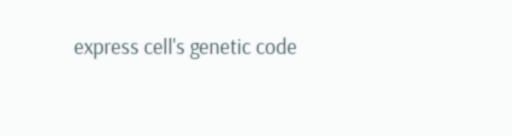express cell's genetic code